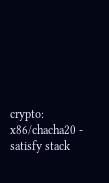crypto: x86/chacha20 - satisfy stack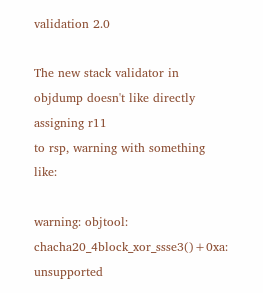validation 2.0

The new stack validator in objdump doesn't like directly assigning r11
to rsp, warning with something like:

warning: objtool: chacha20_4block_xor_ssse3()+0xa: unsupported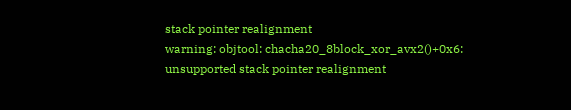stack pointer realignment
warning: objtool: chacha20_8block_xor_avx2()+0x6: unsupported stack pointer realignment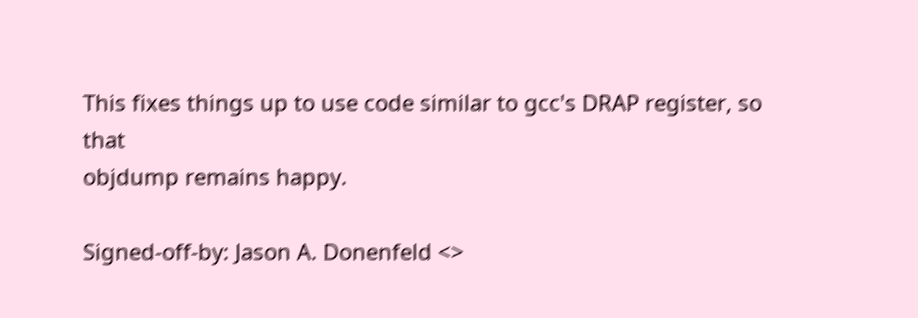This fixes things up to use code similar to gcc's DRAP register, so that
objdump remains happy.

Signed-off-by: Jason A. Donenfeld <>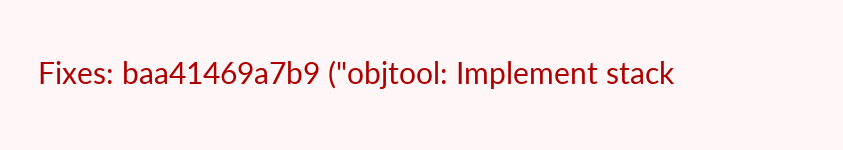Fixes: baa41469a7b9 ("objtool: Implement stack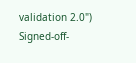validation 2.0")
Signed-off-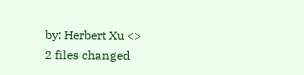by: Herbert Xu <>
2 files changed